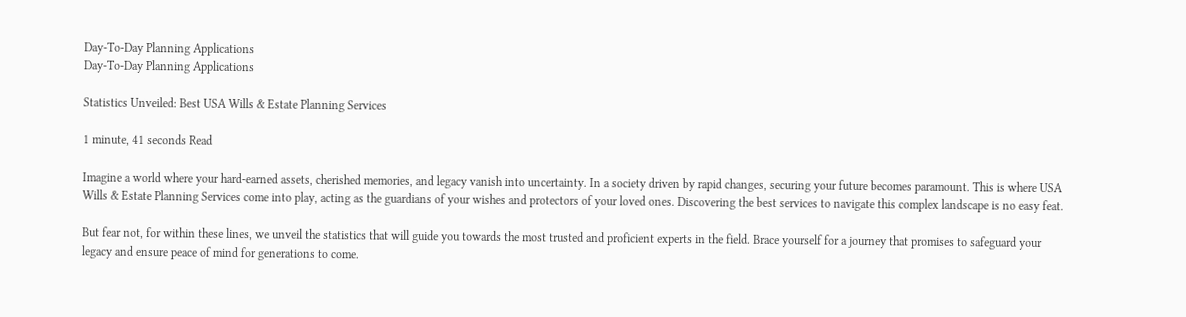Day-To-Day Planning Applications
Day-To-Day Planning Applications

Statistics Unveiled: Best USA Wills & Estate Planning Services

1 minute, 41 seconds Read

Imagine a world where your hard-earned assets, cherished memories, and legacy vanish into uncertainty. In a society driven by rapid changes, securing your future becomes paramount. This is where USA Wills & Estate Planning Services come into play, acting as the guardians of your wishes and protectors of your loved ones. Discovering the best services to navigate this complex landscape is no easy feat.

But fear not, for within these lines, we unveil the statistics that will guide you towards the most trusted and proficient experts in the field. Brace yourself for a journey that promises to safeguard your legacy and ensure peace of mind for generations to come.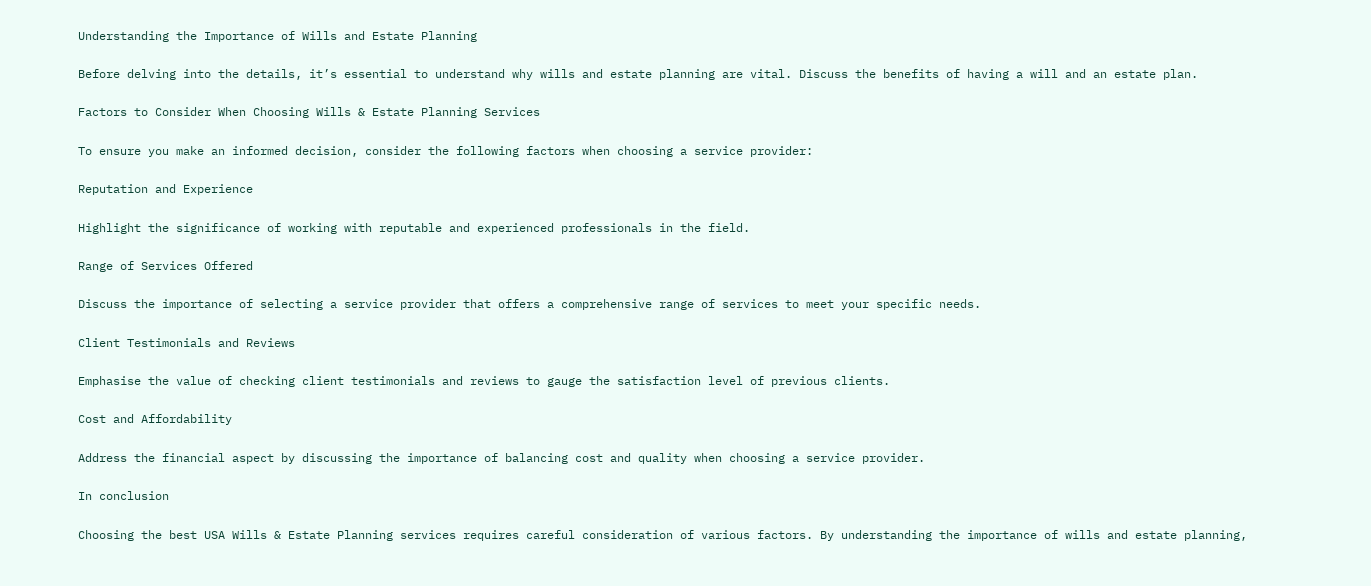Understanding the Importance of Wills and Estate Planning

Before delving into the details, it’s essential to understand why wills and estate planning are vital. Discuss the benefits of having a will and an estate plan.

Factors to Consider When Choosing Wills & Estate Planning Services

To ensure you make an informed decision, consider the following factors when choosing a service provider:

Reputation and Experience

Highlight the significance of working with reputable and experienced professionals in the field.

Range of Services Offered

Discuss the importance of selecting a service provider that offers a comprehensive range of services to meet your specific needs.

Client Testimonials and Reviews

Emphasise the value of checking client testimonials and reviews to gauge the satisfaction level of previous clients.

Cost and Affordability

Address the financial aspect by discussing the importance of balancing cost and quality when choosing a service provider.

In conclusion

Choosing the best USA Wills & Estate Planning services requires careful consideration of various factors. By understanding the importance of wills and estate planning,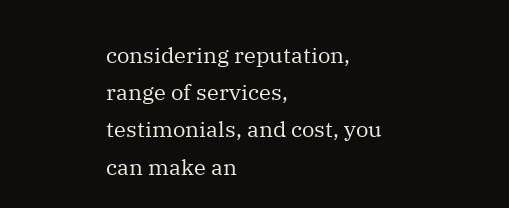considering reputation, range of services, testimonials, and cost, you can make an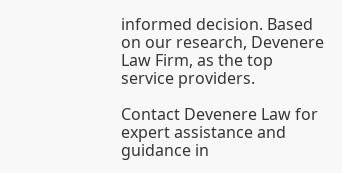informed decision. Based on our research, Devenere Law Firm, as the top service providers.

Contact Devenere Law for expert assistance and guidance in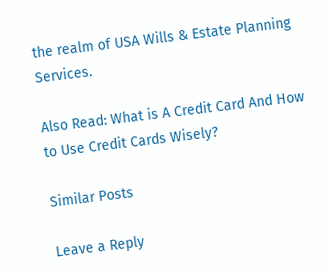the realm of USA Wills & Estate Planning Services.

Also Read: What is A Credit Card And How to Use Credit Cards Wisely?

Similar Posts

Leave a Reply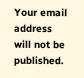Your email address will not be published.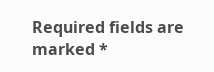Required fields are marked *